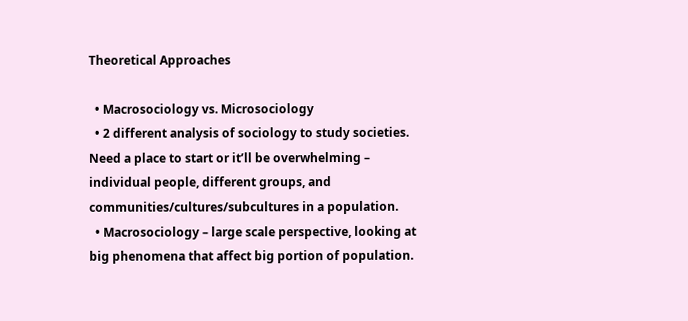Theoretical Approaches

  • Macrosociology vs. Microsociology
  • 2 different analysis of sociology to study societies. Need a place to start or it’ll be overwhelming – individual people, different groups, and communities/cultures/subcultures in a population.
  • Macrosociology – large scale perspective, looking at big phenomena that affect big portion of population.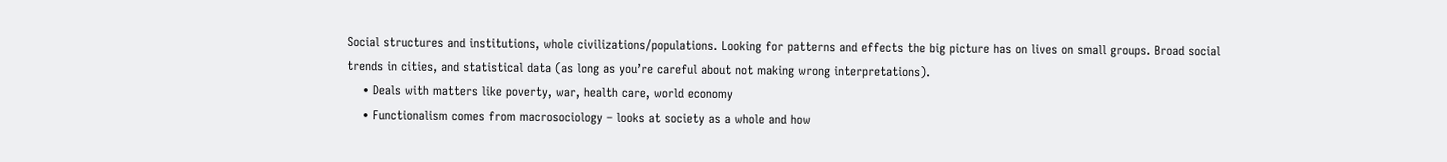Social structures and institutions, whole civilizations/populations. Looking for patterns and effects the big picture has on lives on small groups. Broad social trends in cities, and statistical data (as long as you’re careful about not making wrong interpretations).
    • Deals with matters like poverty, war, health care, world economy
    • Functionalism comes from macrosociology – looks at society as a whole and how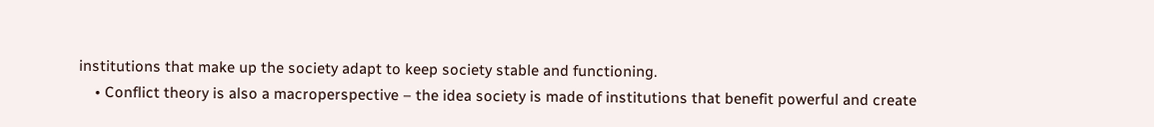institutions that make up the society adapt to keep society stable and functioning.
    • Conflict theory is also a macroperspective – the idea society is made of institutions that benefit powerful and create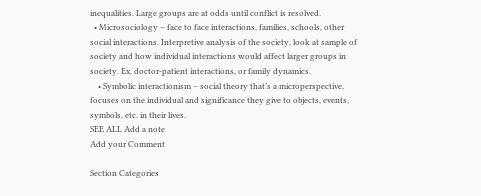inequalities. Large groups are at odds until conflict is resolved.
  • Microsociology – face to face interactions, families, schools, other social interactions. Interpretive analysis of the society, look at sample of society and how individual interactions would affect larger groups in society. Ex. doctor-patient interactions, or family dynamics.
    • Symbolic interactionism – social theory that’s a microperspective, focuses on the individual and significance they give to objects, events, symbols, etc. in their lives.
SEE ALL Add a note
Add your Comment

Section Categories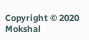Copyright © 2020 Mokshal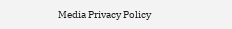Media Privacy Policy